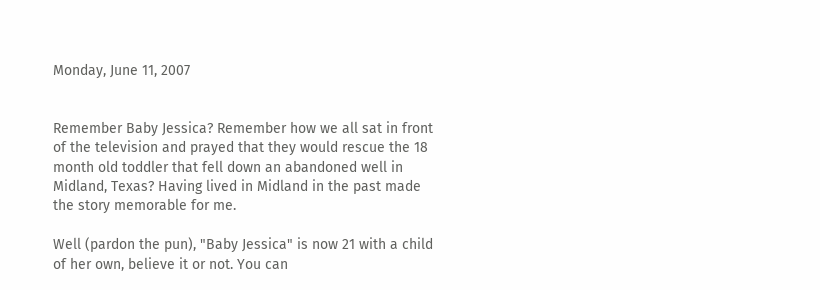Monday, June 11, 2007


Remember Baby Jessica? Remember how we all sat in front of the television and prayed that they would rescue the 18 month old toddler that fell down an abandoned well in Midland, Texas? Having lived in Midland in the past made the story memorable for me.

Well (pardon the pun), "Baby Jessica" is now 21 with a child of her own, believe it or not. You can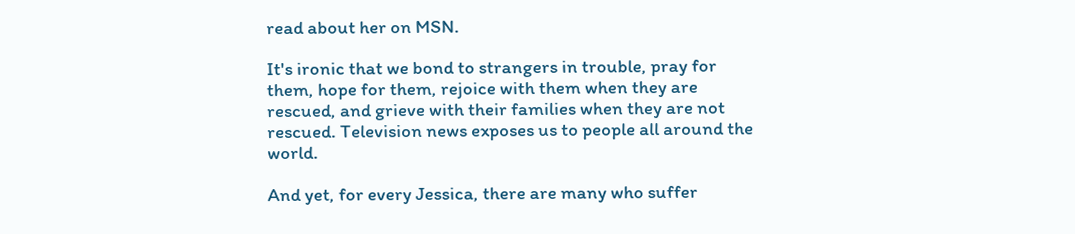read about her on MSN.

It's ironic that we bond to strangers in trouble, pray for them, hope for them, rejoice with them when they are rescued, and grieve with their families when they are not rescued. Television news exposes us to people all around the world.

And yet, for every Jessica, there are many who suffer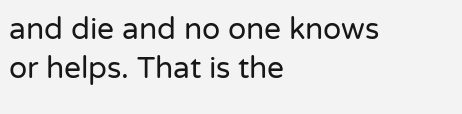and die and no one knows or helps. That is the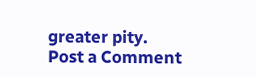greater pity.
Post a Comment